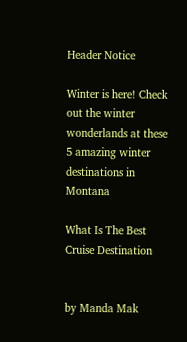Header Notice

Winter is here! Check out the winter wonderlands at these 5 amazing winter destinations in Montana

What Is The Best Cruise Destination


by Manda Mak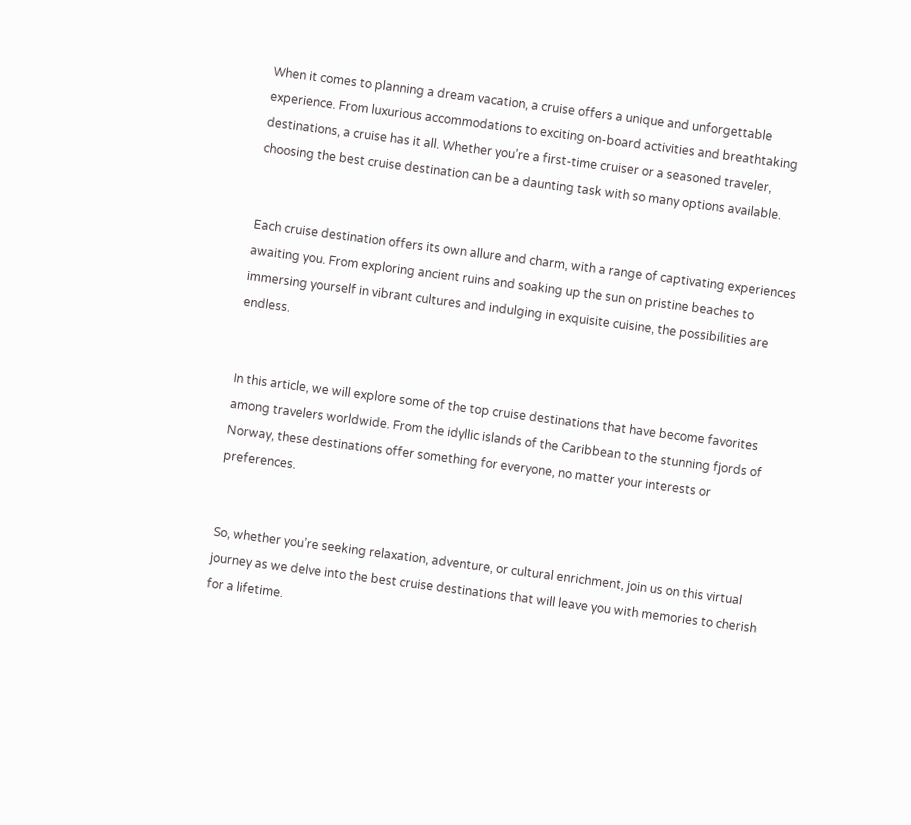When it comes to planning a dream vacation, a cruise offers a unique and unforgettable experience. From luxurious accommodations to exciting on-board activities and breathtaking destinations, a cruise has it all. Whether you’re a first-time cruiser or a seasoned traveler, choosing the best cruise destination can be a daunting task with so many options available.


Each cruise destination offers its own allure and charm, with a range of captivating experiences awaiting you. From exploring ancient ruins and soaking up the sun on pristine beaches to immersing yourself in vibrant cultures and indulging in exquisite cuisine, the possibilities are endless.


In this article, we will explore some of the top cruise destinations that have become favorites among travelers worldwide. From the idyllic islands of the Caribbean to the stunning fjords of Norway, these destinations offer something for everyone, no matter your interests or preferences.


So, whether you’re seeking relaxation, adventure, or cultural enrichment, join us on this virtual journey as we delve into the best cruise destinations that will leave you with memories to cherish for a lifetime.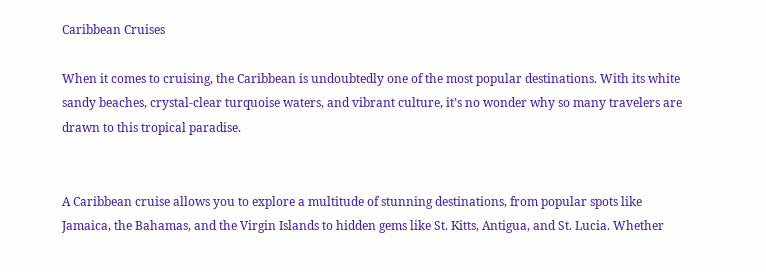Caribbean Cruises

When it comes to cruising, the Caribbean is undoubtedly one of the most popular destinations. With its white sandy beaches, crystal-clear turquoise waters, and vibrant culture, it’s no wonder why so many travelers are drawn to this tropical paradise.


A Caribbean cruise allows you to explore a multitude of stunning destinations, from popular spots like Jamaica, the Bahamas, and the Virgin Islands to hidden gems like St. Kitts, Antigua, and St. Lucia. Whether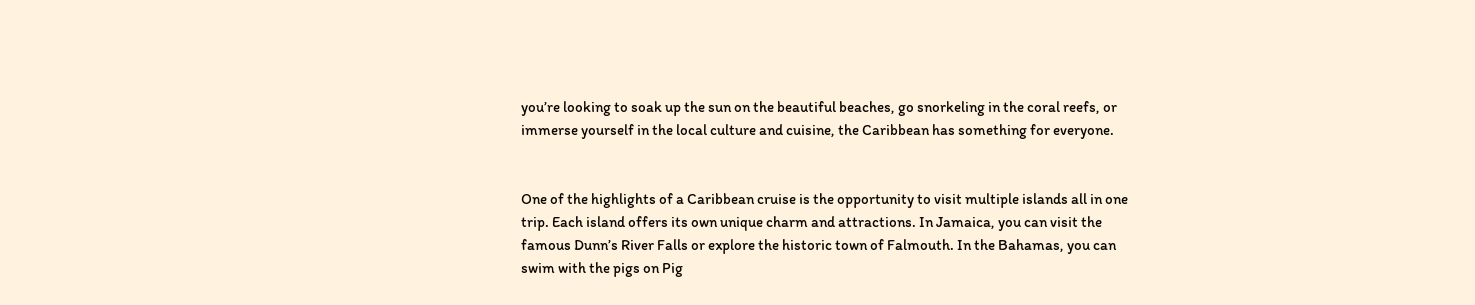you’re looking to soak up the sun on the beautiful beaches, go snorkeling in the coral reefs, or immerse yourself in the local culture and cuisine, the Caribbean has something for everyone.


One of the highlights of a Caribbean cruise is the opportunity to visit multiple islands all in one trip. Each island offers its own unique charm and attractions. In Jamaica, you can visit the famous Dunn’s River Falls or explore the historic town of Falmouth. In the Bahamas, you can swim with the pigs on Pig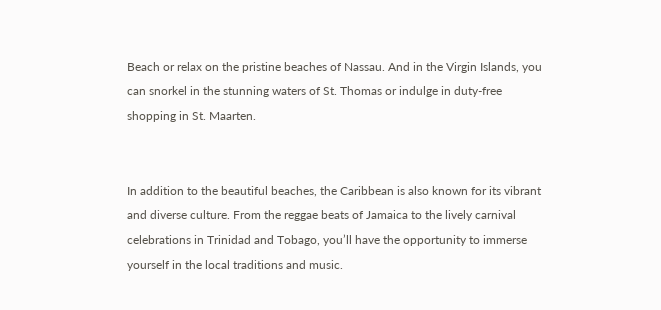Beach or relax on the pristine beaches of Nassau. And in the Virgin Islands, you can snorkel in the stunning waters of St. Thomas or indulge in duty-free shopping in St. Maarten.


In addition to the beautiful beaches, the Caribbean is also known for its vibrant and diverse culture. From the reggae beats of Jamaica to the lively carnival celebrations in Trinidad and Tobago, you’ll have the opportunity to immerse yourself in the local traditions and music.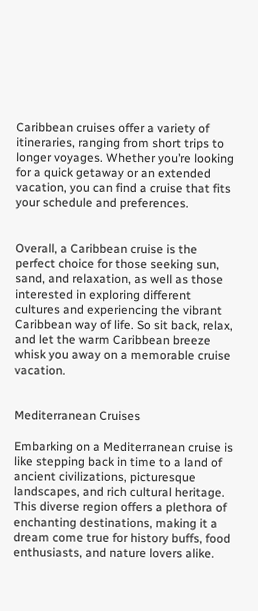Caribbean cruises offer a variety of itineraries, ranging from short trips to longer voyages. Whether you’re looking for a quick getaway or an extended vacation, you can find a cruise that fits your schedule and preferences.


Overall, a Caribbean cruise is the perfect choice for those seeking sun, sand, and relaxation, as well as those interested in exploring different cultures and experiencing the vibrant Caribbean way of life. So sit back, relax, and let the warm Caribbean breeze whisk you away on a memorable cruise vacation.


Mediterranean Cruises

Embarking on a Mediterranean cruise is like stepping back in time to a land of ancient civilizations, picturesque landscapes, and rich cultural heritage. This diverse region offers a plethora of enchanting destinations, making it a dream come true for history buffs, food enthusiasts, and nature lovers alike.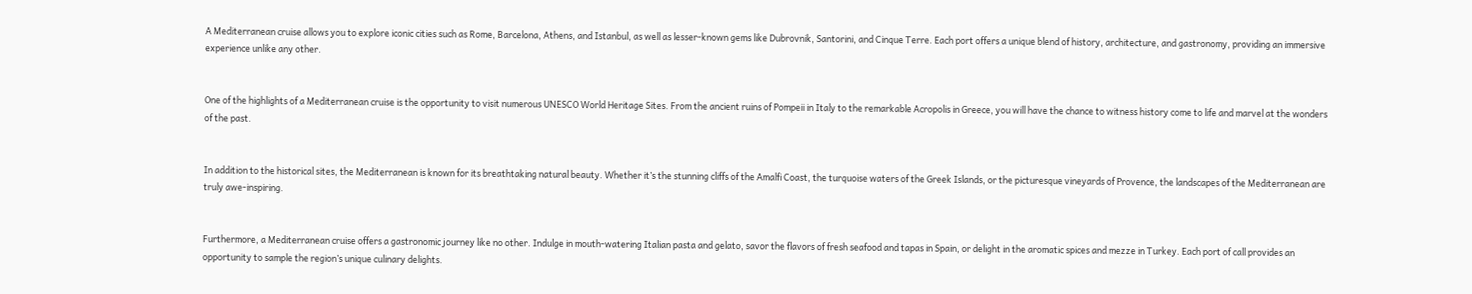A Mediterranean cruise allows you to explore iconic cities such as Rome, Barcelona, Athens, and Istanbul, as well as lesser-known gems like Dubrovnik, Santorini, and Cinque Terre. Each port offers a unique blend of history, architecture, and gastronomy, providing an immersive experience unlike any other.


One of the highlights of a Mediterranean cruise is the opportunity to visit numerous UNESCO World Heritage Sites. From the ancient ruins of Pompeii in Italy to the remarkable Acropolis in Greece, you will have the chance to witness history come to life and marvel at the wonders of the past.


In addition to the historical sites, the Mediterranean is known for its breathtaking natural beauty. Whether it’s the stunning cliffs of the Amalfi Coast, the turquoise waters of the Greek Islands, or the picturesque vineyards of Provence, the landscapes of the Mediterranean are truly awe-inspiring.


Furthermore, a Mediterranean cruise offers a gastronomic journey like no other. Indulge in mouth-watering Italian pasta and gelato, savor the flavors of fresh seafood and tapas in Spain, or delight in the aromatic spices and mezze in Turkey. Each port of call provides an opportunity to sample the region’s unique culinary delights.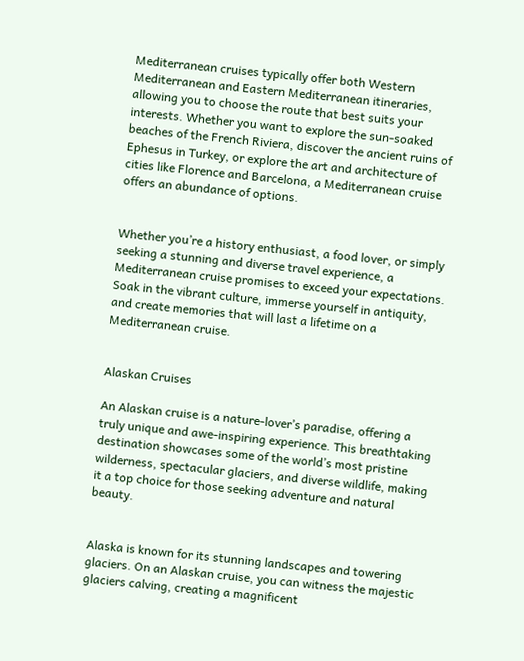Mediterranean cruises typically offer both Western Mediterranean and Eastern Mediterranean itineraries, allowing you to choose the route that best suits your interests. Whether you want to explore the sun-soaked beaches of the French Riviera, discover the ancient ruins of Ephesus in Turkey, or explore the art and architecture of cities like Florence and Barcelona, a Mediterranean cruise offers an abundance of options.


Whether you’re a history enthusiast, a food lover, or simply seeking a stunning and diverse travel experience, a Mediterranean cruise promises to exceed your expectations. Soak in the vibrant culture, immerse yourself in antiquity, and create memories that will last a lifetime on a Mediterranean cruise.


Alaskan Cruises

An Alaskan cruise is a nature-lover’s paradise, offering a truly unique and awe-inspiring experience. This breathtaking destination showcases some of the world’s most pristine wilderness, spectacular glaciers, and diverse wildlife, making it a top choice for those seeking adventure and natural beauty.


Alaska is known for its stunning landscapes and towering glaciers. On an Alaskan cruise, you can witness the majestic glaciers calving, creating a magnificent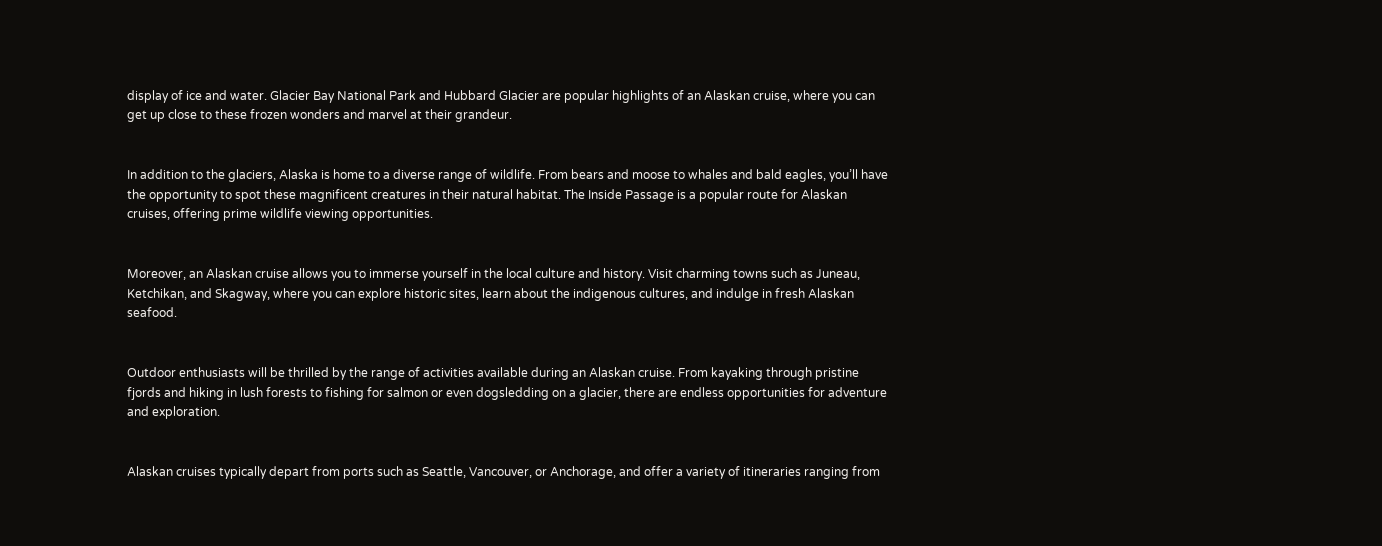display of ice and water. Glacier Bay National Park and Hubbard Glacier are popular highlights of an Alaskan cruise, where you can get up close to these frozen wonders and marvel at their grandeur.


In addition to the glaciers, Alaska is home to a diverse range of wildlife. From bears and moose to whales and bald eagles, you’ll have the opportunity to spot these magnificent creatures in their natural habitat. The Inside Passage is a popular route for Alaskan cruises, offering prime wildlife viewing opportunities.


Moreover, an Alaskan cruise allows you to immerse yourself in the local culture and history. Visit charming towns such as Juneau, Ketchikan, and Skagway, where you can explore historic sites, learn about the indigenous cultures, and indulge in fresh Alaskan seafood.


Outdoor enthusiasts will be thrilled by the range of activities available during an Alaskan cruise. From kayaking through pristine fjords and hiking in lush forests to fishing for salmon or even dogsledding on a glacier, there are endless opportunities for adventure and exploration.


Alaskan cruises typically depart from ports such as Seattle, Vancouver, or Anchorage, and offer a variety of itineraries ranging from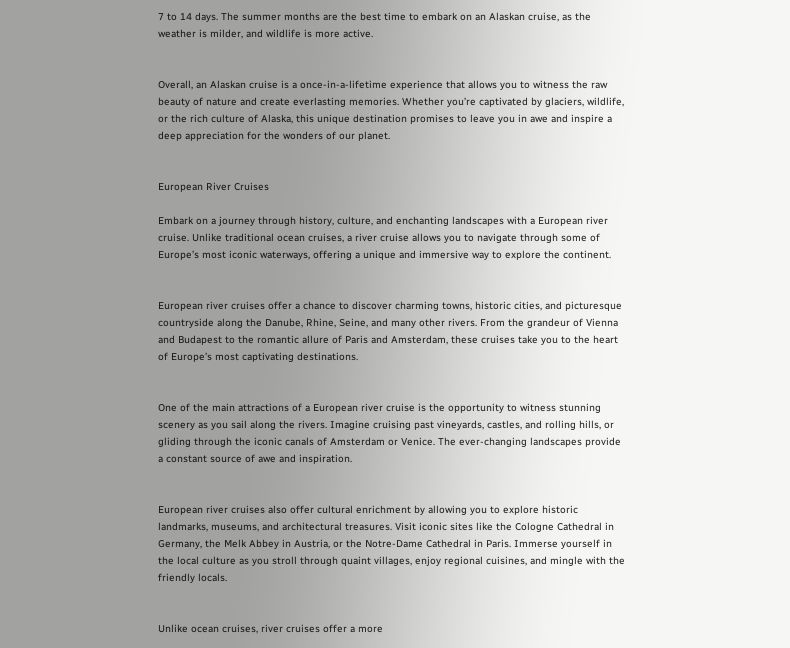7 to 14 days. The summer months are the best time to embark on an Alaskan cruise, as the weather is milder, and wildlife is more active.


Overall, an Alaskan cruise is a once-in-a-lifetime experience that allows you to witness the raw beauty of nature and create everlasting memories. Whether you’re captivated by glaciers, wildlife, or the rich culture of Alaska, this unique destination promises to leave you in awe and inspire a deep appreciation for the wonders of our planet.


European River Cruises

Embark on a journey through history, culture, and enchanting landscapes with a European river cruise. Unlike traditional ocean cruises, a river cruise allows you to navigate through some of Europe’s most iconic waterways, offering a unique and immersive way to explore the continent.


European river cruises offer a chance to discover charming towns, historic cities, and picturesque countryside along the Danube, Rhine, Seine, and many other rivers. From the grandeur of Vienna and Budapest to the romantic allure of Paris and Amsterdam, these cruises take you to the heart of Europe’s most captivating destinations.


One of the main attractions of a European river cruise is the opportunity to witness stunning scenery as you sail along the rivers. Imagine cruising past vineyards, castles, and rolling hills, or gliding through the iconic canals of Amsterdam or Venice. The ever-changing landscapes provide a constant source of awe and inspiration.


European river cruises also offer cultural enrichment by allowing you to explore historic landmarks, museums, and architectural treasures. Visit iconic sites like the Cologne Cathedral in Germany, the Melk Abbey in Austria, or the Notre-Dame Cathedral in Paris. Immerse yourself in the local culture as you stroll through quaint villages, enjoy regional cuisines, and mingle with the friendly locals.


Unlike ocean cruises, river cruises offer a more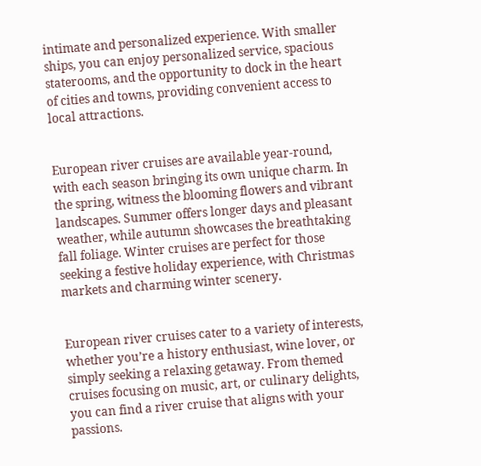intimate and personalized experience. With smaller ships, you can enjoy personalized service, spacious staterooms, and the opportunity to dock in the heart of cities and towns, providing convenient access to local attractions.


European river cruises are available year-round, with each season bringing its own unique charm. In the spring, witness the blooming flowers and vibrant landscapes. Summer offers longer days and pleasant weather, while autumn showcases the breathtaking fall foliage. Winter cruises are perfect for those seeking a festive holiday experience, with Christmas markets and charming winter scenery.


European river cruises cater to a variety of interests, whether you’re a history enthusiast, wine lover, or simply seeking a relaxing getaway. From themed cruises focusing on music, art, or culinary delights, you can find a river cruise that aligns with your passions.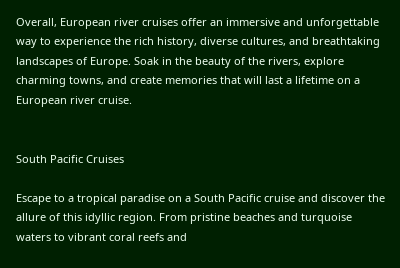Overall, European river cruises offer an immersive and unforgettable way to experience the rich history, diverse cultures, and breathtaking landscapes of Europe. Soak in the beauty of the rivers, explore charming towns, and create memories that will last a lifetime on a European river cruise.


South Pacific Cruises

Escape to a tropical paradise on a South Pacific cruise and discover the allure of this idyllic region. From pristine beaches and turquoise waters to vibrant coral reefs and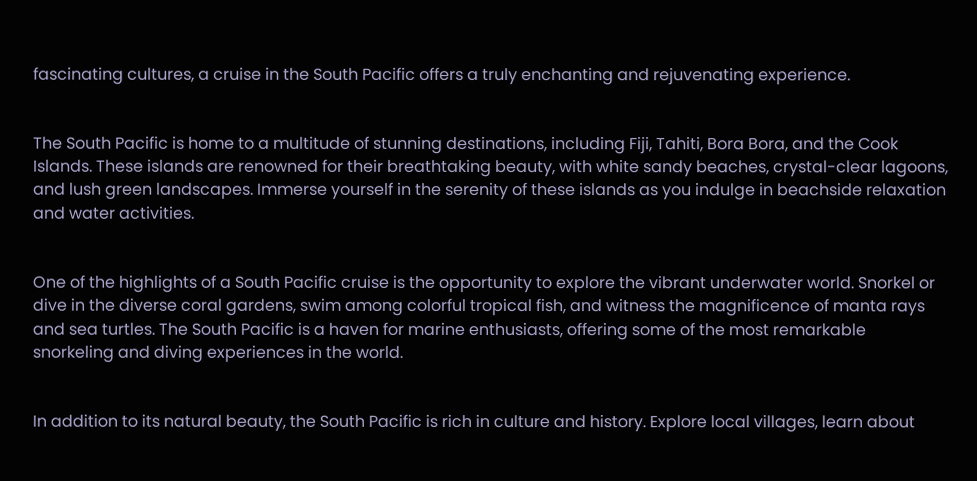fascinating cultures, a cruise in the South Pacific offers a truly enchanting and rejuvenating experience.


The South Pacific is home to a multitude of stunning destinations, including Fiji, Tahiti, Bora Bora, and the Cook Islands. These islands are renowned for their breathtaking beauty, with white sandy beaches, crystal-clear lagoons, and lush green landscapes. Immerse yourself in the serenity of these islands as you indulge in beachside relaxation and water activities.


One of the highlights of a South Pacific cruise is the opportunity to explore the vibrant underwater world. Snorkel or dive in the diverse coral gardens, swim among colorful tropical fish, and witness the magnificence of manta rays and sea turtles. The South Pacific is a haven for marine enthusiasts, offering some of the most remarkable snorkeling and diving experiences in the world.


In addition to its natural beauty, the South Pacific is rich in culture and history. Explore local villages, learn about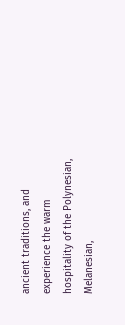ancient traditions, and experience the warm hospitality of the Polynesian, Melanesian,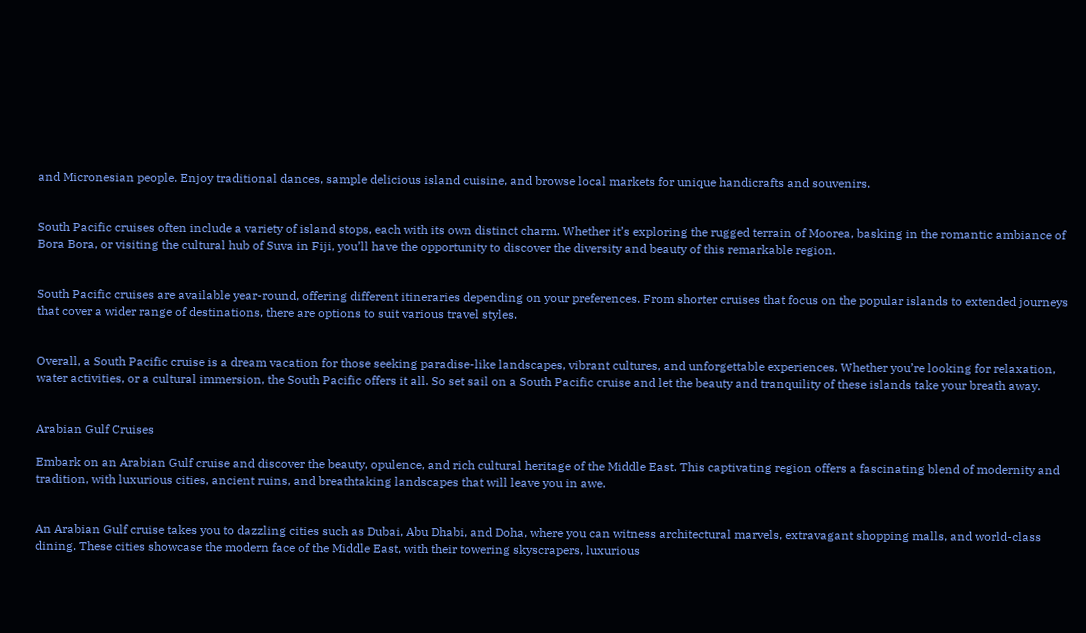and Micronesian people. Enjoy traditional dances, sample delicious island cuisine, and browse local markets for unique handicrafts and souvenirs.


South Pacific cruises often include a variety of island stops, each with its own distinct charm. Whether it’s exploring the rugged terrain of Moorea, basking in the romantic ambiance of Bora Bora, or visiting the cultural hub of Suva in Fiji, you’ll have the opportunity to discover the diversity and beauty of this remarkable region.


South Pacific cruises are available year-round, offering different itineraries depending on your preferences. From shorter cruises that focus on the popular islands to extended journeys that cover a wider range of destinations, there are options to suit various travel styles.


Overall, a South Pacific cruise is a dream vacation for those seeking paradise-like landscapes, vibrant cultures, and unforgettable experiences. Whether you’re looking for relaxation, water activities, or a cultural immersion, the South Pacific offers it all. So set sail on a South Pacific cruise and let the beauty and tranquility of these islands take your breath away.


Arabian Gulf Cruises

Embark on an Arabian Gulf cruise and discover the beauty, opulence, and rich cultural heritage of the Middle East. This captivating region offers a fascinating blend of modernity and tradition, with luxurious cities, ancient ruins, and breathtaking landscapes that will leave you in awe.


An Arabian Gulf cruise takes you to dazzling cities such as Dubai, Abu Dhabi, and Doha, where you can witness architectural marvels, extravagant shopping malls, and world-class dining. These cities showcase the modern face of the Middle East, with their towering skyscrapers, luxurious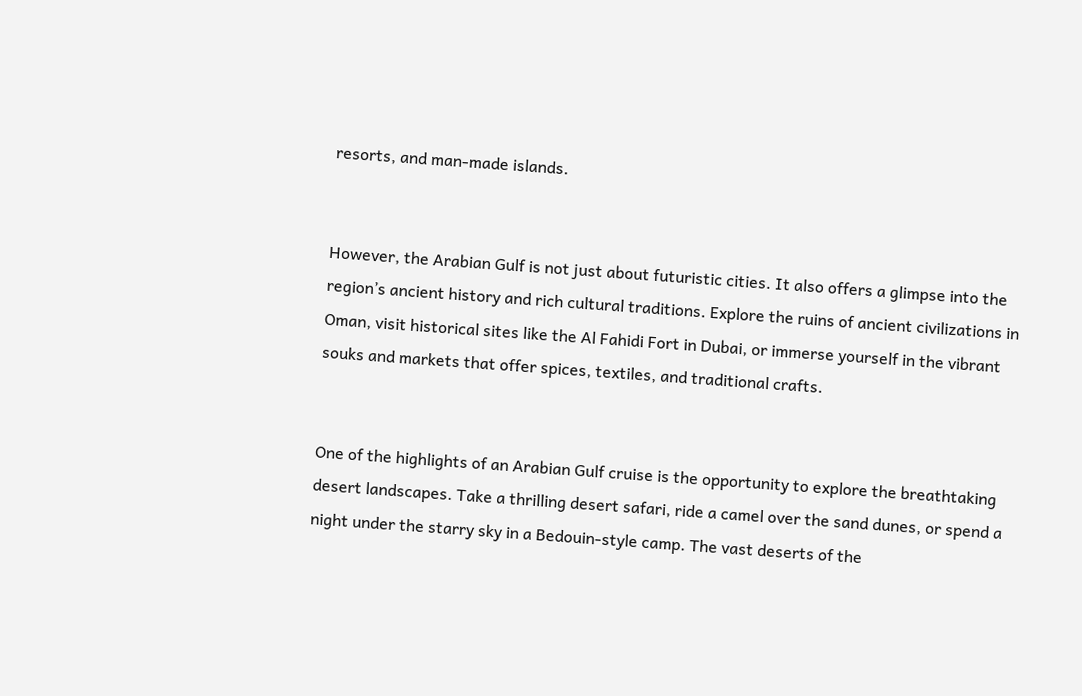resorts, and man-made islands.


However, the Arabian Gulf is not just about futuristic cities. It also offers a glimpse into the region’s ancient history and rich cultural traditions. Explore the ruins of ancient civilizations in Oman, visit historical sites like the Al Fahidi Fort in Dubai, or immerse yourself in the vibrant souks and markets that offer spices, textiles, and traditional crafts.


One of the highlights of an Arabian Gulf cruise is the opportunity to explore the breathtaking desert landscapes. Take a thrilling desert safari, ride a camel over the sand dunes, or spend a night under the starry sky in a Bedouin-style camp. The vast deserts of the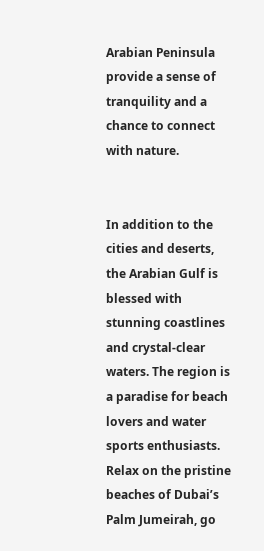Arabian Peninsula provide a sense of tranquility and a chance to connect with nature.


In addition to the cities and deserts, the Arabian Gulf is blessed with stunning coastlines and crystal-clear waters. The region is a paradise for beach lovers and water sports enthusiasts. Relax on the pristine beaches of Dubai’s Palm Jumeirah, go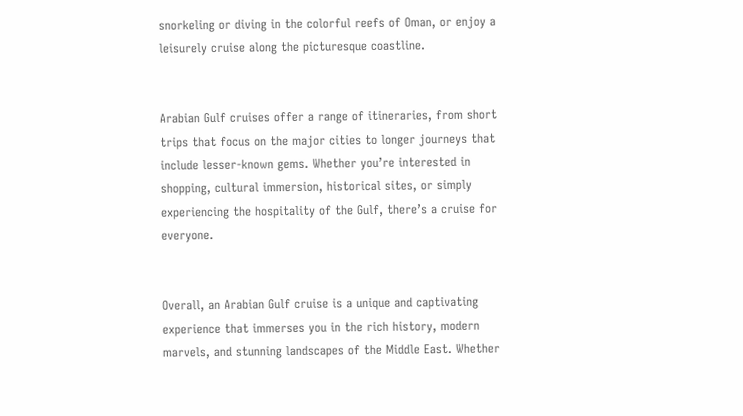snorkeling or diving in the colorful reefs of Oman, or enjoy a leisurely cruise along the picturesque coastline.


Arabian Gulf cruises offer a range of itineraries, from short trips that focus on the major cities to longer journeys that include lesser-known gems. Whether you’re interested in shopping, cultural immersion, historical sites, or simply experiencing the hospitality of the Gulf, there’s a cruise for everyone.


Overall, an Arabian Gulf cruise is a unique and captivating experience that immerses you in the rich history, modern marvels, and stunning landscapes of the Middle East. Whether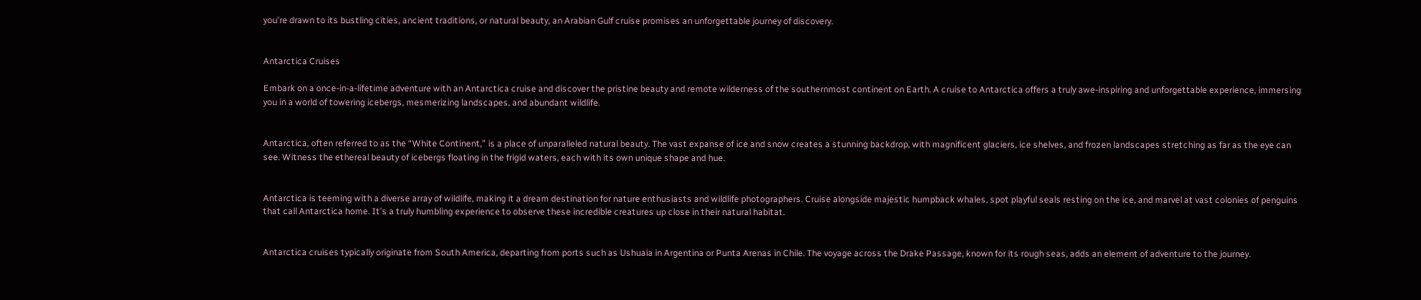you’re drawn to its bustling cities, ancient traditions, or natural beauty, an Arabian Gulf cruise promises an unforgettable journey of discovery.


Antarctica Cruises

Embark on a once-in-a-lifetime adventure with an Antarctica cruise and discover the pristine beauty and remote wilderness of the southernmost continent on Earth. A cruise to Antarctica offers a truly awe-inspiring and unforgettable experience, immersing you in a world of towering icebergs, mesmerizing landscapes, and abundant wildlife.


Antarctica, often referred to as the “White Continent,” is a place of unparalleled natural beauty. The vast expanse of ice and snow creates a stunning backdrop, with magnificent glaciers, ice shelves, and frozen landscapes stretching as far as the eye can see. Witness the ethereal beauty of icebergs floating in the frigid waters, each with its own unique shape and hue.


Antarctica is teeming with a diverse array of wildlife, making it a dream destination for nature enthusiasts and wildlife photographers. Cruise alongside majestic humpback whales, spot playful seals resting on the ice, and marvel at vast colonies of penguins that call Antarctica home. It’s a truly humbling experience to observe these incredible creatures up close in their natural habitat.


Antarctica cruises typically originate from South America, departing from ports such as Ushuaia in Argentina or Punta Arenas in Chile. The voyage across the Drake Passage, known for its rough seas, adds an element of adventure to the journey.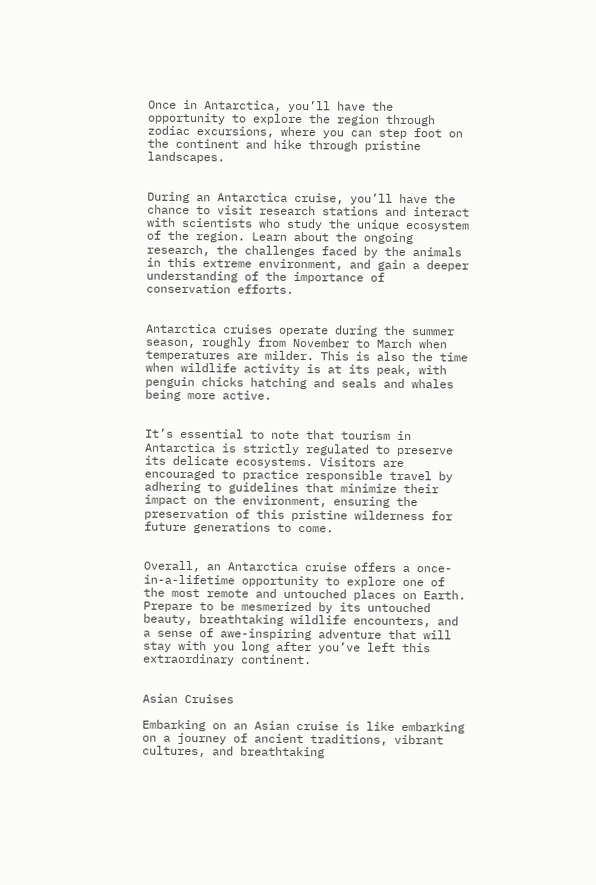Once in Antarctica, you’ll have the opportunity to explore the region through zodiac excursions, where you can step foot on the continent and hike through pristine landscapes.


During an Antarctica cruise, you’ll have the chance to visit research stations and interact with scientists who study the unique ecosystem of the region. Learn about the ongoing research, the challenges faced by the animals in this extreme environment, and gain a deeper understanding of the importance of conservation efforts.


Antarctica cruises operate during the summer season, roughly from November to March when temperatures are milder. This is also the time when wildlife activity is at its peak, with penguin chicks hatching and seals and whales being more active.


It’s essential to note that tourism in Antarctica is strictly regulated to preserve its delicate ecosystems. Visitors are encouraged to practice responsible travel by adhering to guidelines that minimize their impact on the environment, ensuring the preservation of this pristine wilderness for future generations to come.


Overall, an Antarctica cruise offers a once-in-a-lifetime opportunity to explore one of the most remote and untouched places on Earth. Prepare to be mesmerized by its untouched beauty, breathtaking wildlife encounters, and a sense of awe-inspiring adventure that will stay with you long after you’ve left this extraordinary continent.


Asian Cruises

Embarking on an Asian cruise is like embarking on a journey of ancient traditions, vibrant cultures, and breathtaking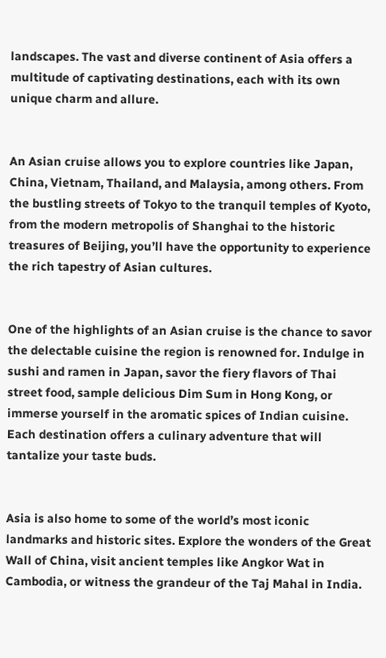landscapes. The vast and diverse continent of Asia offers a multitude of captivating destinations, each with its own unique charm and allure.


An Asian cruise allows you to explore countries like Japan, China, Vietnam, Thailand, and Malaysia, among others. From the bustling streets of Tokyo to the tranquil temples of Kyoto, from the modern metropolis of Shanghai to the historic treasures of Beijing, you’ll have the opportunity to experience the rich tapestry of Asian cultures.


One of the highlights of an Asian cruise is the chance to savor the delectable cuisine the region is renowned for. Indulge in sushi and ramen in Japan, savor the fiery flavors of Thai street food, sample delicious Dim Sum in Hong Kong, or immerse yourself in the aromatic spices of Indian cuisine. Each destination offers a culinary adventure that will tantalize your taste buds.


Asia is also home to some of the world’s most iconic landmarks and historic sites. Explore the wonders of the Great Wall of China, visit ancient temples like Angkor Wat in Cambodia, or witness the grandeur of the Taj Mahal in India.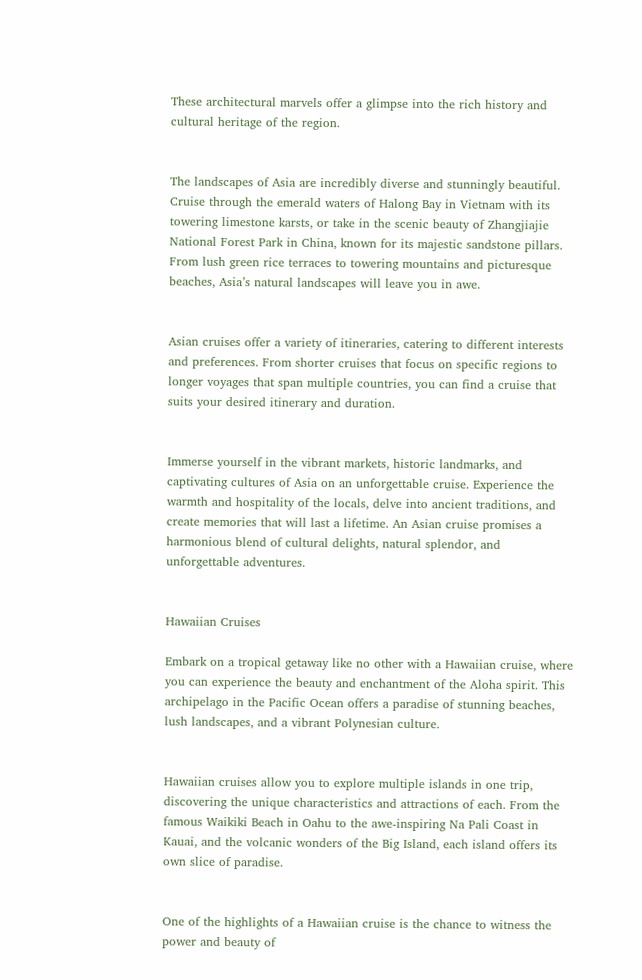These architectural marvels offer a glimpse into the rich history and cultural heritage of the region.


The landscapes of Asia are incredibly diverse and stunningly beautiful. Cruise through the emerald waters of Halong Bay in Vietnam with its towering limestone karsts, or take in the scenic beauty of Zhangjiajie National Forest Park in China, known for its majestic sandstone pillars. From lush green rice terraces to towering mountains and picturesque beaches, Asia’s natural landscapes will leave you in awe.


Asian cruises offer a variety of itineraries, catering to different interests and preferences. From shorter cruises that focus on specific regions to longer voyages that span multiple countries, you can find a cruise that suits your desired itinerary and duration.


Immerse yourself in the vibrant markets, historic landmarks, and captivating cultures of Asia on an unforgettable cruise. Experience the warmth and hospitality of the locals, delve into ancient traditions, and create memories that will last a lifetime. An Asian cruise promises a harmonious blend of cultural delights, natural splendor, and unforgettable adventures.


Hawaiian Cruises

Embark on a tropical getaway like no other with a Hawaiian cruise, where you can experience the beauty and enchantment of the Aloha spirit. This archipelago in the Pacific Ocean offers a paradise of stunning beaches, lush landscapes, and a vibrant Polynesian culture.


Hawaiian cruises allow you to explore multiple islands in one trip, discovering the unique characteristics and attractions of each. From the famous Waikiki Beach in Oahu to the awe-inspiring Na Pali Coast in Kauai, and the volcanic wonders of the Big Island, each island offers its own slice of paradise.


One of the highlights of a Hawaiian cruise is the chance to witness the power and beauty of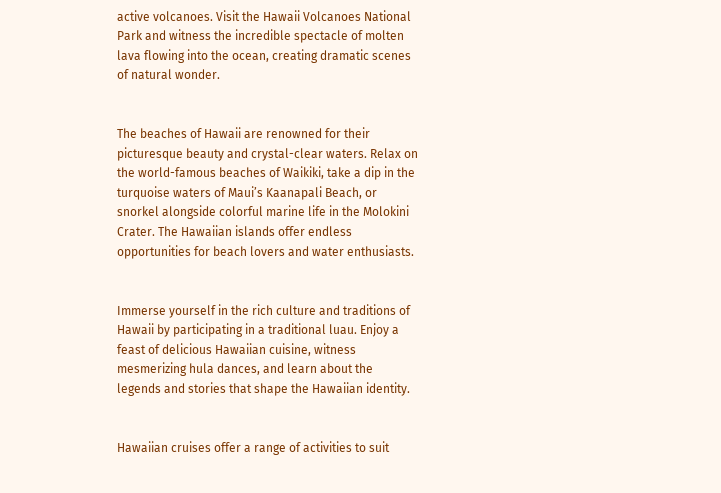active volcanoes. Visit the Hawaii Volcanoes National Park and witness the incredible spectacle of molten lava flowing into the ocean, creating dramatic scenes of natural wonder.


The beaches of Hawaii are renowned for their picturesque beauty and crystal-clear waters. Relax on the world-famous beaches of Waikiki, take a dip in the turquoise waters of Maui’s Kaanapali Beach, or snorkel alongside colorful marine life in the Molokini Crater. The Hawaiian islands offer endless opportunities for beach lovers and water enthusiasts.


Immerse yourself in the rich culture and traditions of Hawaii by participating in a traditional luau. Enjoy a feast of delicious Hawaiian cuisine, witness mesmerizing hula dances, and learn about the legends and stories that shape the Hawaiian identity.


Hawaiian cruises offer a range of activities to suit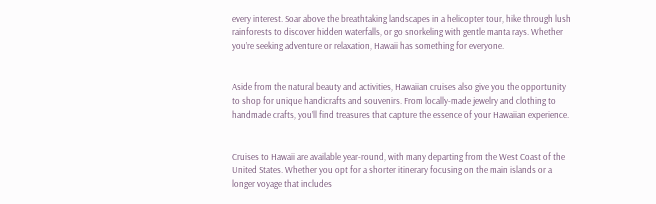every interest. Soar above the breathtaking landscapes in a helicopter tour, hike through lush rainforests to discover hidden waterfalls, or go snorkeling with gentle manta rays. Whether you’re seeking adventure or relaxation, Hawaii has something for everyone.


Aside from the natural beauty and activities, Hawaiian cruises also give you the opportunity to shop for unique handicrafts and souvenirs. From locally-made jewelry and clothing to handmade crafts, you’ll find treasures that capture the essence of your Hawaiian experience.


Cruises to Hawaii are available year-round, with many departing from the West Coast of the United States. Whether you opt for a shorter itinerary focusing on the main islands or a longer voyage that includes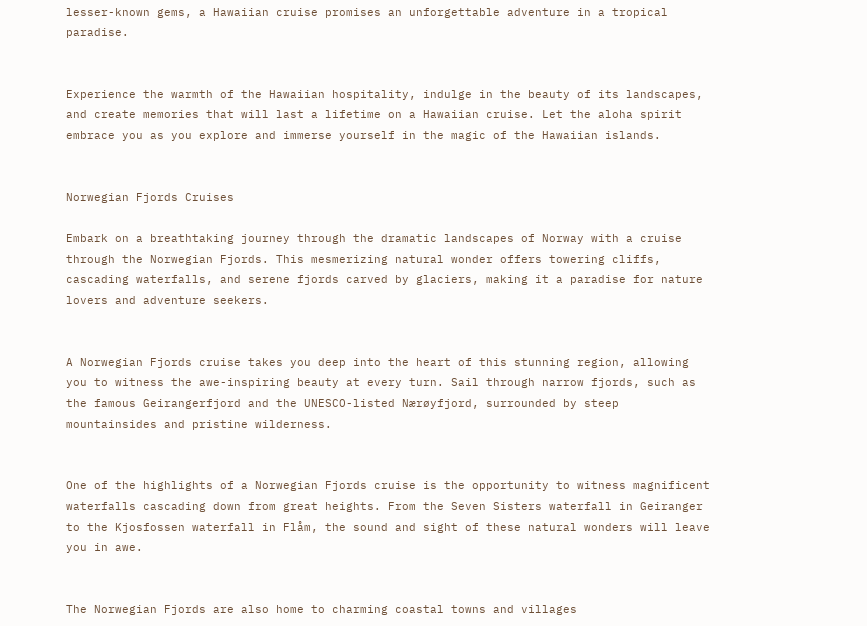lesser-known gems, a Hawaiian cruise promises an unforgettable adventure in a tropical paradise.


Experience the warmth of the Hawaiian hospitality, indulge in the beauty of its landscapes, and create memories that will last a lifetime on a Hawaiian cruise. Let the aloha spirit embrace you as you explore and immerse yourself in the magic of the Hawaiian islands.


Norwegian Fjords Cruises

Embark on a breathtaking journey through the dramatic landscapes of Norway with a cruise through the Norwegian Fjords. This mesmerizing natural wonder offers towering cliffs, cascading waterfalls, and serene fjords carved by glaciers, making it a paradise for nature lovers and adventure seekers.


A Norwegian Fjords cruise takes you deep into the heart of this stunning region, allowing you to witness the awe-inspiring beauty at every turn. Sail through narrow fjords, such as the famous Geirangerfjord and the UNESCO-listed Nærøyfjord, surrounded by steep mountainsides and pristine wilderness.


One of the highlights of a Norwegian Fjords cruise is the opportunity to witness magnificent waterfalls cascading down from great heights. From the Seven Sisters waterfall in Geiranger to the Kjosfossen waterfall in Flåm, the sound and sight of these natural wonders will leave you in awe.


The Norwegian Fjords are also home to charming coastal towns and villages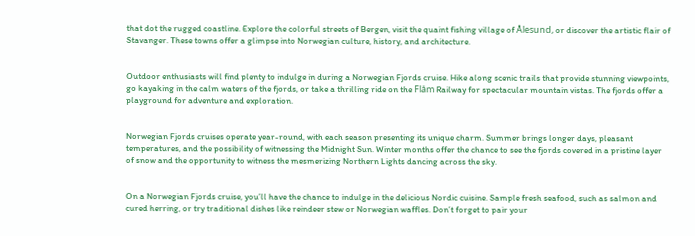that dot the rugged coastline. Explore the colorful streets of Bergen, visit the quaint fishing village of Ålesund, or discover the artistic flair of Stavanger. These towns offer a glimpse into Norwegian culture, history, and architecture.


Outdoor enthusiasts will find plenty to indulge in during a Norwegian Fjords cruise. Hike along scenic trails that provide stunning viewpoints, go kayaking in the calm waters of the fjords, or take a thrilling ride on the Flåm Railway for spectacular mountain vistas. The fjords offer a playground for adventure and exploration.


Norwegian Fjords cruises operate year-round, with each season presenting its unique charm. Summer brings longer days, pleasant temperatures, and the possibility of witnessing the Midnight Sun. Winter months offer the chance to see the fjords covered in a pristine layer of snow and the opportunity to witness the mesmerizing Northern Lights dancing across the sky.


On a Norwegian Fjords cruise, you’ll have the chance to indulge in the delicious Nordic cuisine. Sample fresh seafood, such as salmon and cured herring, or try traditional dishes like reindeer stew or Norwegian waffles. Don’t forget to pair your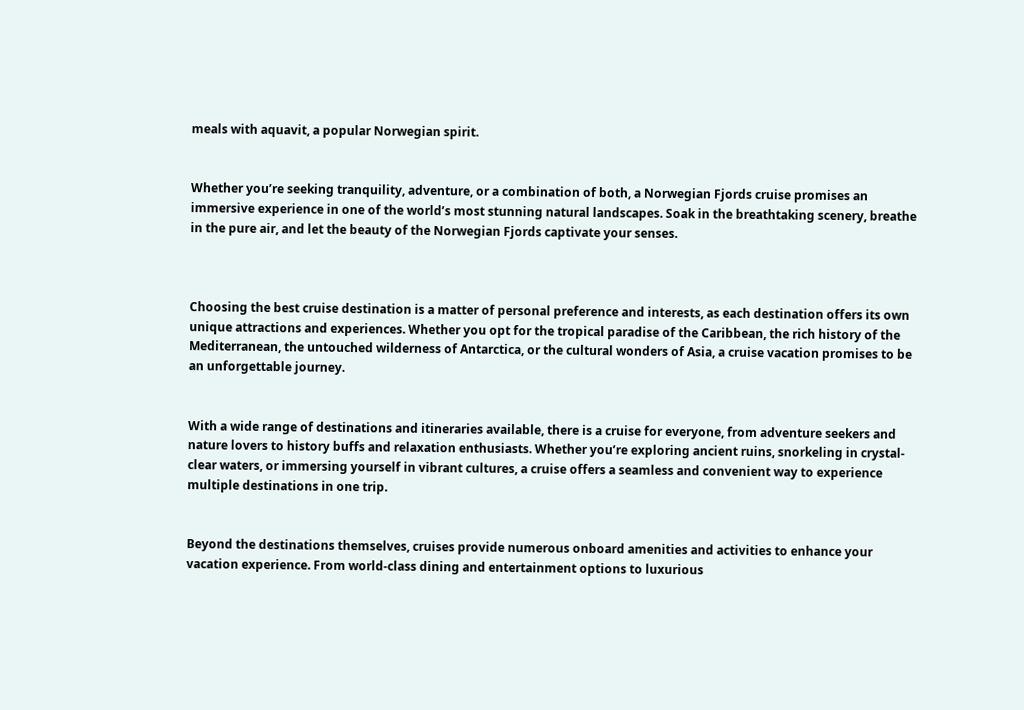meals with aquavit, a popular Norwegian spirit.


Whether you’re seeking tranquility, adventure, or a combination of both, a Norwegian Fjords cruise promises an immersive experience in one of the world’s most stunning natural landscapes. Soak in the breathtaking scenery, breathe in the pure air, and let the beauty of the Norwegian Fjords captivate your senses.



Choosing the best cruise destination is a matter of personal preference and interests, as each destination offers its own unique attractions and experiences. Whether you opt for the tropical paradise of the Caribbean, the rich history of the Mediterranean, the untouched wilderness of Antarctica, or the cultural wonders of Asia, a cruise vacation promises to be an unforgettable journey.


With a wide range of destinations and itineraries available, there is a cruise for everyone, from adventure seekers and nature lovers to history buffs and relaxation enthusiasts. Whether you’re exploring ancient ruins, snorkeling in crystal-clear waters, or immersing yourself in vibrant cultures, a cruise offers a seamless and convenient way to experience multiple destinations in one trip.


Beyond the destinations themselves, cruises provide numerous onboard amenities and activities to enhance your vacation experience. From world-class dining and entertainment options to luxurious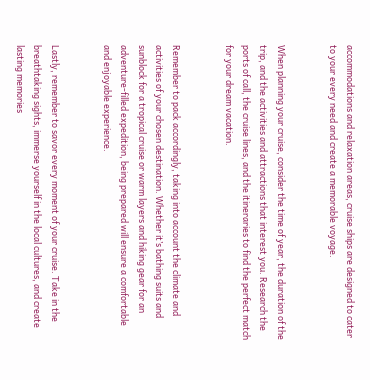accommodations and relaxation areas, cruise ships are designed to cater to your every need and create a memorable voyage.


When planning your cruise, consider the time of year, the duration of the trip, and the activities and attractions that interest you. Research the ports of call, the cruise lines, and the itineraries to find the perfect match for your dream vacation.


Remember to pack accordingly, taking into account the climate and activities of your chosen destination. Whether it’s bathing suits and sunblock for a tropical cruise or warm layers and hiking gear for an adventure-filled expedition, being prepared will ensure a comfortable and enjoyable experience.


Lastly, remember to savor every moment of your cruise. Take in the breathtaking sights, immerse yourself in the local cultures, and create lasting memories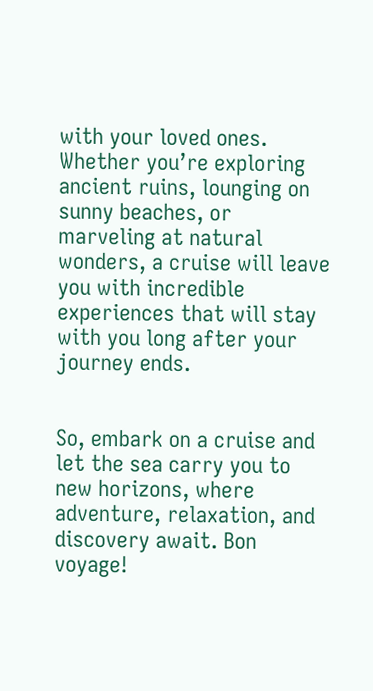with your loved ones. Whether you’re exploring ancient ruins, lounging on sunny beaches, or marveling at natural wonders, a cruise will leave you with incredible experiences that will stay with you long after your journey ends.


So, embark on a cruise and let the sea carry you to new horizons, where adventure, relaxation, and discovery await. Bon voyage!